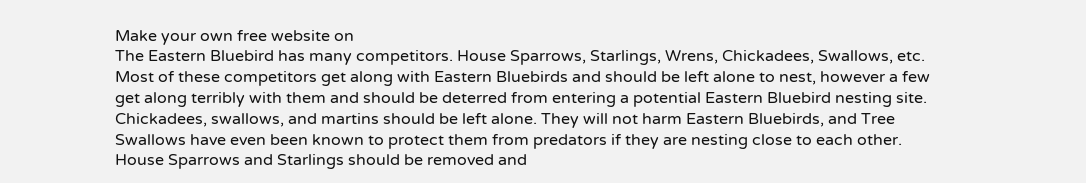Make your own free website on
The Eastern Bluebird has many competitors. House Sparrows, Starlings, Wrens, Chickadees, Swallows, etc. Most of these competitors get along with Eastern Bluebirds and should be left alone to nest, however a few get along terribly with them and should be deterred from entering a potential Eastern Bluebird nesting site. Chickadees, swallows, and martins should be left alone. They will not harm Eastern Bluebirds, and Tree Swallows have even been known to protect them from predators if they are nesting close to each other. House Sparrows and Starlings should be removed and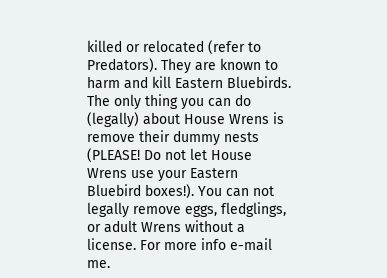killed or relocated (refer to Predators). They are known to harm and kill Eastern Bluebirds. The only thing you can do (legally) about House Wrens is remove their dummy nests (PLEASE! Do not let House Wrens use your Eastern Bluebird boxes!). You can not legally remove eggs, fledglings, or adult Wrens without a license. For more info e-mail me.